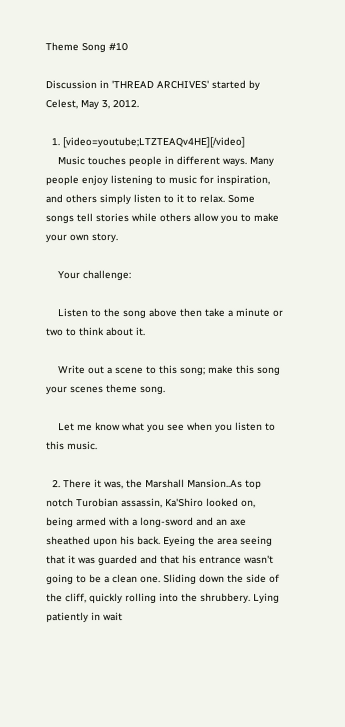Theme Song #10

Discussion in 'THREAD ARCHIVES' started by Celest, May 3, 2012.

  1. [video=youtube;LTZTEAQv4HE][/video]
    Music touches people in different ways. Many people enjoy listening to music for inspiration, and others simply listen to it to relax. Some songs tell stories while others allow you to make your own story.

    Your challenge:

    Listen to the song above then take a minute or two to think about it.

    Write out a scene to this song; make this song your scenes theme song.

    Let me know what you see when you listen to this music.

  2. There it was, the Marshall Mansion..As top notch Turobian assassin, Ka'Shiro looked on, being armed with a long-sword and an axe sheathed upon his back. Eyeing the area seeing that it was guarded and that his entrance wasn't going to be a clean one. Sliding down the side of the cliff, quickly rolling into the shrubbery. Lying patiently in wait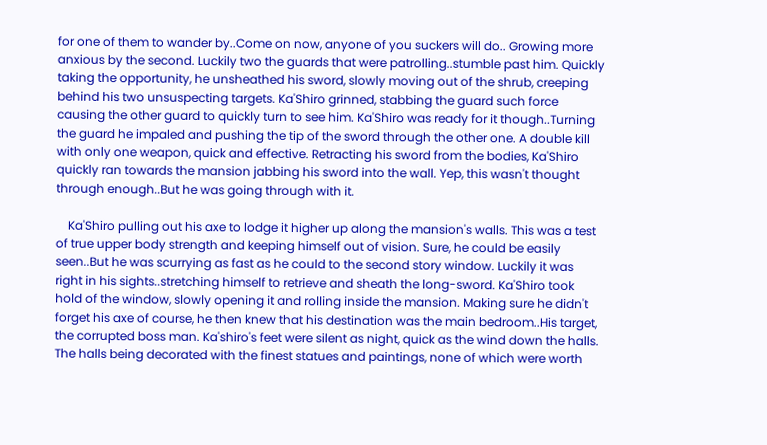for one of them to wander by..Come on now, anyone of you suckers will do.. Growing more anxious by the second. Luckily two the guards that were patrolling..stumble past him. Quickly taking the opportunity, he unsheathed his sword, slowly moving out of the shrub, creeping behind his two unsuspecting targets. Ka'Shiro grinned, stabbing the guard such force causing the other guard to quickly turn to see him. Ka'Shiro was ready for it though..Turning the guard he impaled and pushing the tip of the sword through the other one. A double kill with only one weapon, quick and effective. Retracting his sword from the bodies, Ka'Shiro quickly ran towards the mansion jabbing his sword into the wall. Yep, this wasn't thought through enough..But he was going through with it.

    Ka'Shiro pulling out his axe to lodge it higher up along the mansion's walls. This was a test of true upper body strength and keeping himself out of vision. Sure, he could be easily seen..But he was scurrying as fast as he could to the second story window. Luckily it was right in his sights..stretching himself to retrieve and sheath the long-sword. Ka'Shiro took hold of the window, slowly opening it and rolling inside the mansion. Making sure he didn't forget his axe of course, he then knew that his destination was the main bedroom..His target, the corrupted boss man. Ka'shiro's feet were silent as night, quick as the wind down the halls. The halls being decorated with the finest statues and paintings, none of which were worth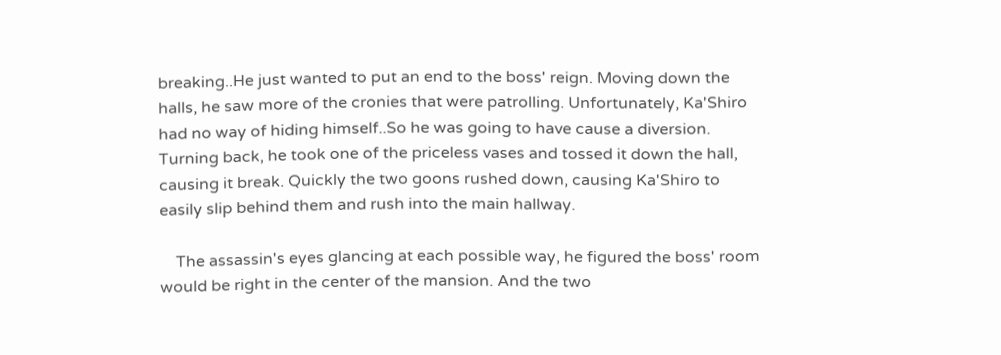breaking..He just wanted to put an end to the boss' reign. Moving down the halls, he saw more of the cronies that were patrolling. Unfortunately, Ka'Shiro had no way of hiding himself..So he was going to have cause a diversion. Turning back, he took one of the priceless vases and tossed it down the hall, causing it break. Quickly the two goons rushed down, causing Ka'Shiro to easily slip behind them and rush into the main hallway.

    The assassin's eyes glancing at each possible way, he figured the boss' room would be right in the center of the mansion. And the two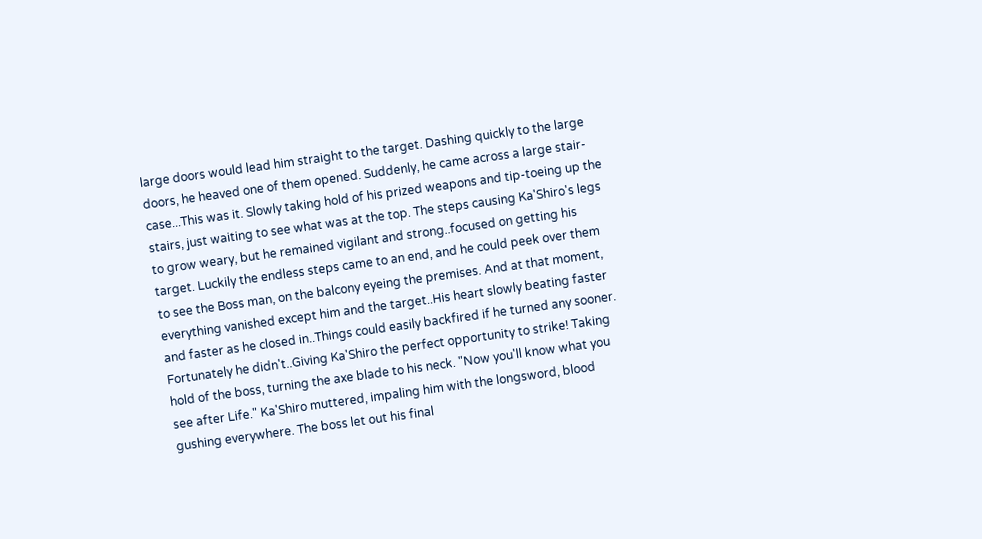large doors would lead him straight to the target. Dashing quickly to the large doors, he heaved one of them opened. Suddenly, he came across a large stair-case...This was it. Slowly taking hold of his prized weapons and tip-toeing up the stairs, just waiting to see what was at the top. The steps causing Ka'Shiro's legs to grow weary, but he remained vigilant and strong..focused on getting his target. Luckily the endless steps came to an end, and he could peek over them to see the Boss man, on the balcony eyeing the premises. And at that moment, everything vanished except him and the target..His heart slowly beating faster and faster as he closed in..Things could easily backfired if he turned any sooner. Fortunately he didn't..Giving Ka'Shiro the perfect opportunity to strike! Taking hold of the boss, turning the axe blade to his neck. "Now you'll know what you see after Life." Ka'Shiro muttered, impaling him with the longsword, blood gushing everywhere. The boss let out his final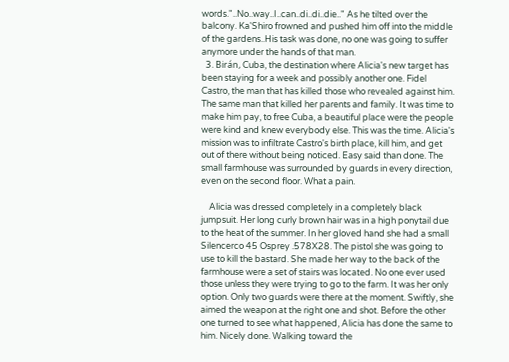words."..No..way..I..can..di..di..die.." As he tilted over the balcony. Ka'Shiro frowned and pushed him off into the middle of the gardens..His task was done, no one was going to suffer anymore under the hands of that man.
  3. Birán, Cuba, the destination where Alicia's new target has been staying for a week and possibly another one. Fidel Castro, the man that has killed those who revealed against him. The same man that killed her parents and family. It was time to make him pay, to free Cuba, a beautiful place were the people were kind and knew everybody else. This was the time. Alicia's mission was to infiltrate Castro's birth place, kill him, and get out of there without being noticed. Easy said than done. The small farmhouse was surrounded by guards in every direction, even on the second floor. What a pain.

    Alicia was dressed completely in a completely black jumpsuit. Her long curly brown hair was in a high ponytail due to the heat of the summer. In her gloved hand she had a small Silencerco 45 Osprey .578X28. The pistol she was going to use to kill the bastard. She made her way to the back of the farmhouse were a set of stairs was located. No one ever used those unless they were trying to go to the farm. It was her only option. Only two guards were there at the moment. Swiftly, she aimed the weapon at the right one and shot. Before the other one turned to see what happened, Alicia has done the same to him. Nicely done. Walking toward the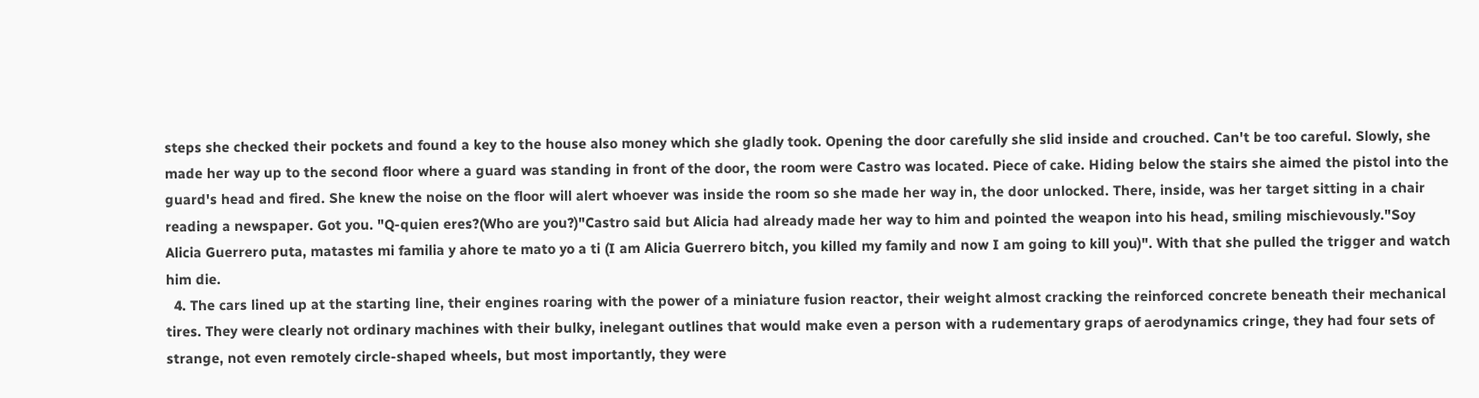steps she checked their pockets and found a key to the house also money which she gladly took. Opening the door carefully she slid inside and crouched. Can't be too careful. Slowly, she made her way up to the second floor where a guard was standing in front of the door, the room were Castro was located. Piece of cake. Hiding below the stairs she aimed the pistol into the guard's head and fired. She knew the noise on the floor will alert whoever was inside the room so she made her way in, the door unlocked. There, inside, was her target sitting in a chair reading a newspaper. Got you. "Q-quien eres?(Who are you?)"Castro said but Alicia had already made her way to him and pointed the weapon into his head, smiling mischievously."Soy Alicia Guerrero puta, matastes mi familia y ahore te mato yo a ti (I am Alicia Guerrero bitch, you killed my family and now I am going to kill you)". With that she pulled the trigger and watch him die.
  4. The cars lined up at the starting line, their engines roaring with the power of a miniature fusion reactor, their weight almost cracking the reinforced concrete beneath their mechanical tires. They were clearly not ordinary machines with their bulky, inelegant outlines that would make even a person with a rudementary graps of aerodynamics cringe, they had four sets of strange, not even remotely circle-shaped wheels, but most importantly, they were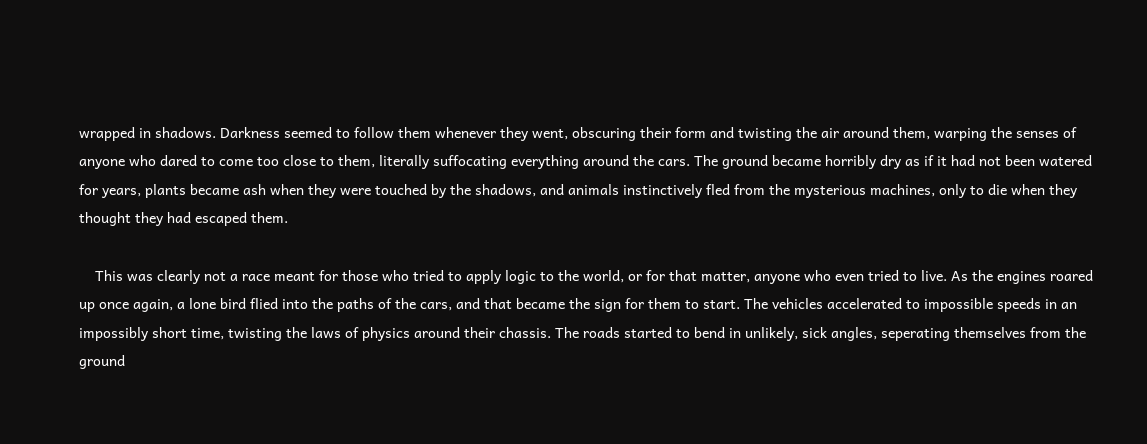wrapped in shadows. Darkness seemed to follow them whenever they went, obscuring their form and twisting the air around them, warping the senses of anyone who dared to come too close to them, literally suffocating everything around the cars. The ground became horribly dry as if it had not been watered for years, plants became ash when they were touched by the shadows, and animals instinctively fled from the mysterious machines, only to die when they thought they had escaped them.

    This was clearly not a race meant for those who tried to apply logic to the world, or for that matter, anyone who even tried to live. As the engines roared up once again, a lone bird flied into the paths of the cars, and that became the sign for them to start. The vehicles accelerated to impossible speeds in an impossibly short time, twisting the laws of physics around their chassis. The roads started to bend in unlikely, sick angles, seperating themselves from the ground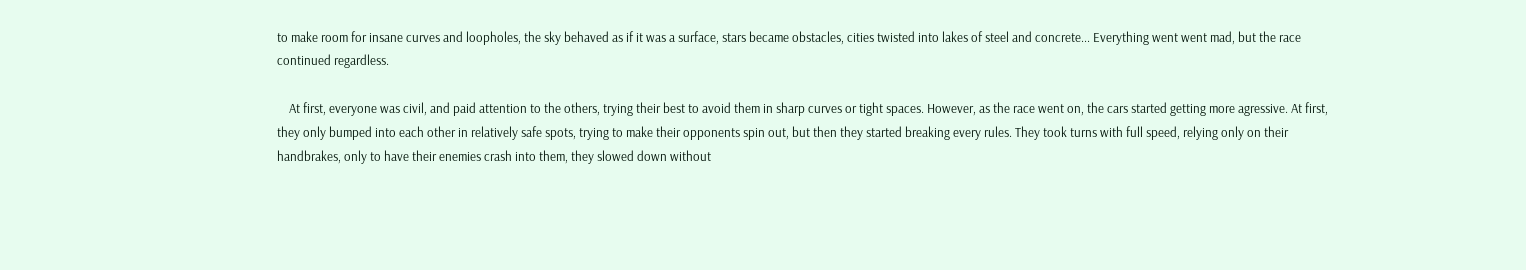to make room for insane curves and loopholes, the sky behaved as if it was a surface, stars became obstacles, cities twisted into lakes of steel and concrete... Everything went went mad, but the race continued regardless.

    At first, everyone was civil, and paid attention to the others, trying their best to avoid them in sharp curves or tight spaces. However, as the race went on, the cars started getting more agressive. At first, they only bumped into each other in relatively safe spots, trying to make their opponents spin out, but then they started breaking every rules. They took turns with full speed, relying only on their handbrakes, only to have their enemies crash into them, they slowed down without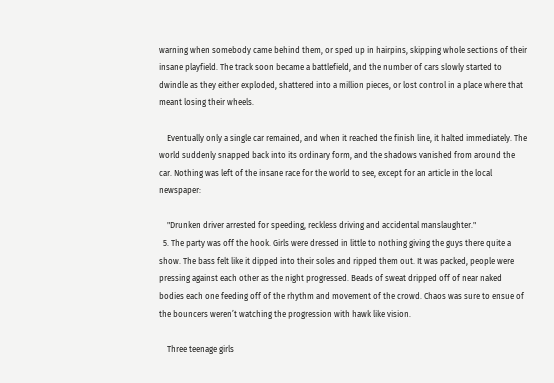warning when somebody came behind them, or sped up in hairpins, skipping whole sections of their insane playfield. The track soon became a battlefield, and the number of cars slowly started to dwindle as they either exploded, shattered into a million pieces, or lost control in a place where that meant losing their wheels.

    Eventually only a single car remained, and when it reached the finish line, it halted immediately. The world suddenly snapped back into its ordinary form, and the shadows vanished from around the car. Nothing was left of the insane race for the world to see, except for an article in the local newspaper:

    "Drunken driver arrested for speeding, reckless driving and accidental manslaughter."
  5. The party was off the hook. Girls were dressed in little to nothing giving the guys there quite a show. The bass felt like it dipped into their soles and ripped them out. It was packed, people were pressing against each other as the night progressed. Beads of sweat dripped off of near naked bodies each one feeding off of the rhythm and movement of the crowd. Chaos was sure to ensue of the bouncers weren’t watching the progression with hawk like vision.

    Three teenage girls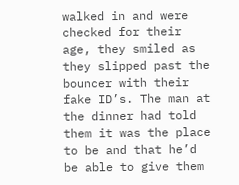walked in and were checked for their age, they smiled as they slipped past the bouncer with their fake ID’s. The man at the dinner had told them it was the place to be and that he’d be able to give them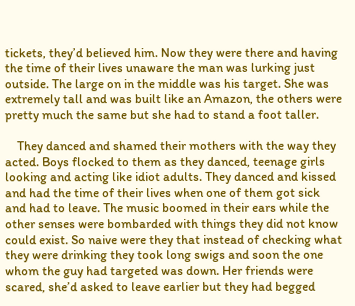tickets, they’d believed him. Now they were there and having the time of their lives unaware the man was lurking just outside. The large on in the middle was his target. She was extremely tall and was built like an Amazon, the others were pretty much the same but she had to stand a foot taller.

    They danced and shamed their mothers with the way they acted. Boys flocked to them as they danced, teenage girls looking and acting like idiot adults. They danced and kissed and had the time of their lives when one of them got sick and had to leave. The music boomed in their ears while the other senses were bombarded with things they did not know could exist. So naive were they that instead of checking what they were drinking they took long swigs and soon the one whom the guy had targeted was down. Her friends were scared, she’d asked to leave earlier but they had begged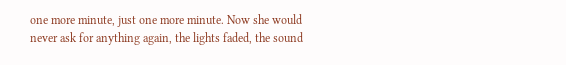one more minute, just one more minute. Now she would never ask for anything again, the lights faded, the sound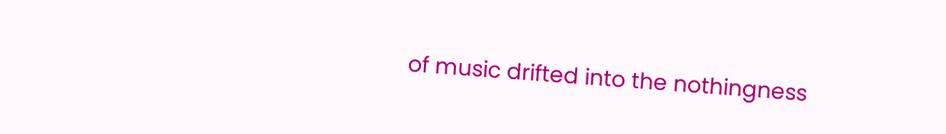of music drifted into the nothingness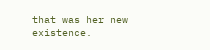that was her new existence.